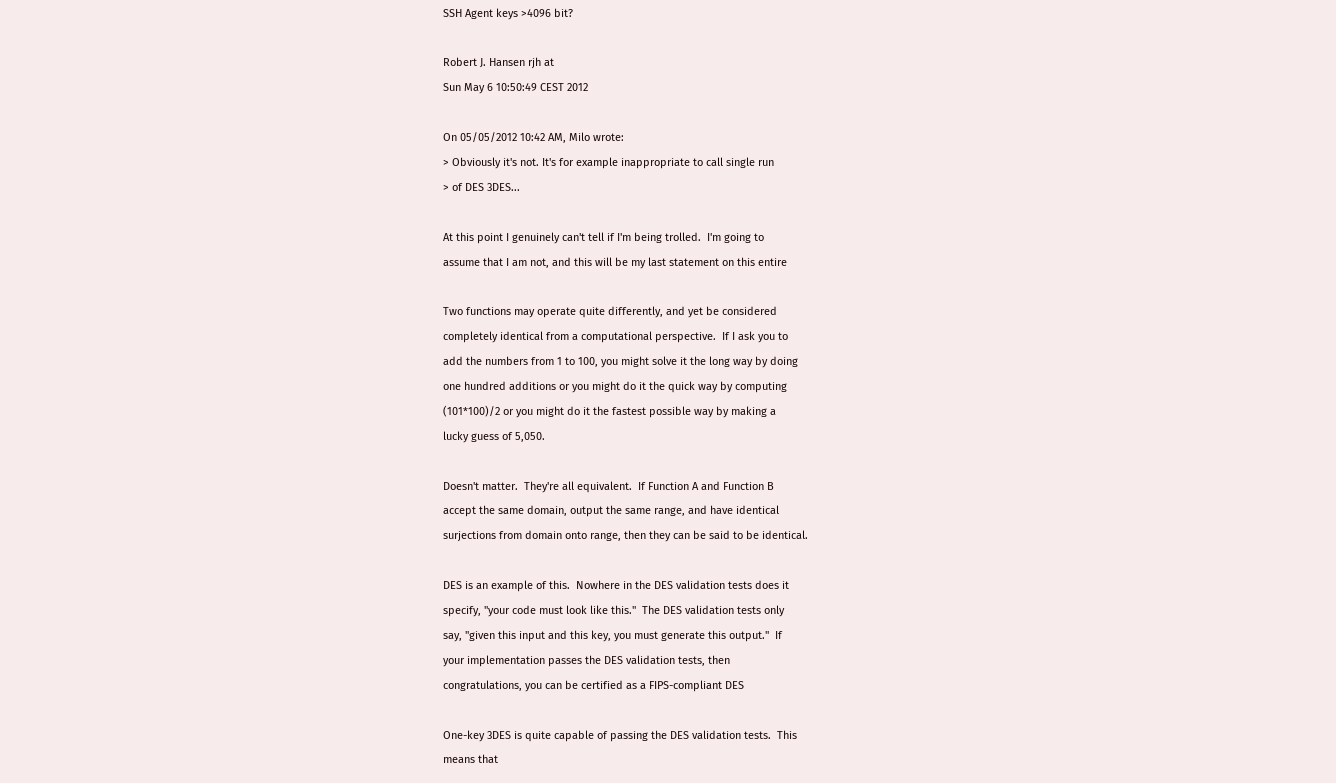SSH Agent keys >4096 bit?

Robert J. Hansen rjh at
Sun May 6 10:50:49 CEST 2012

On 05/05/2012 10:42 AM, Milo wrote:
> Obviously it's not. It's for example inappropriate to call single run
> of DES 3DES...

At this point I genuinely can't tell if I'm being trolled.  I'm going to
assume that I am not, and this will be my last statement on this entire

Two functions may operate quite differently, and yet be considered
completely identical from a computational perspective.  If I ask you to
add the numbers from 1 to 100, you might solve it the long way by doing
one hundred additions or you might do it the quick way by computing
(101*100)/2 or you might do it the fastest possible way by making a
lucky guess of 5,050.

Doesn't matter.  They're all equivalent.  If Function A and Function B
accept the same domain, output the same range, and have identical
surjections from domain onto range, then they can be said to be identical.

DES is an example of this.  Nowhere in the DES validation tests does it
specify, "your code must look like this."  The DES validation tests only
say, "given this input and this key, you must generate this output."  If
your implementation passes the DES validation tests, then
congratulations, you can be certified as a FIPS-compliant DES

One-key 3DES is quite capable of passing the DES validation tests.  This
means that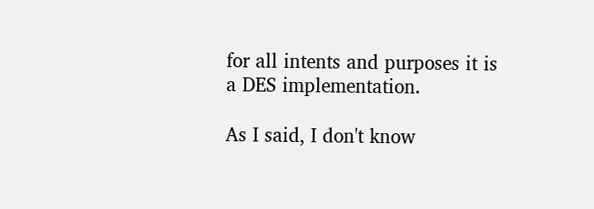for all intents and purposes it is a DES implementation.

As I said, I don't know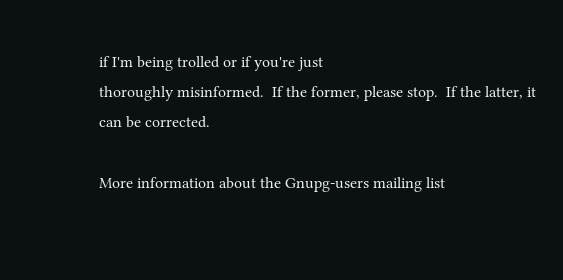if I'm being trolled or if you're just
thoroughly misinformed.  If the former, please stop.  If the latter, it
can be corrected.

More information about the Gnupg-users mailing list